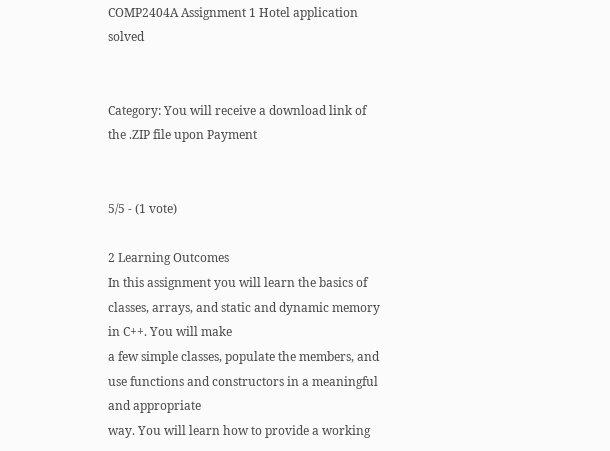COMP2404A Assignment 1 Hotel application solved


Category: You will receive a download link of the .ZIP file upon Payment


5/5 - (1 vote)

2 Learning Outcomes
In this assignment you will learn the basics of classes, arrays, and static and dynamic memory in C++. You will make
a few simple classes, populate the members, and use functions and constructors in a meaningful and appropriate
way. You will learn how to provide a working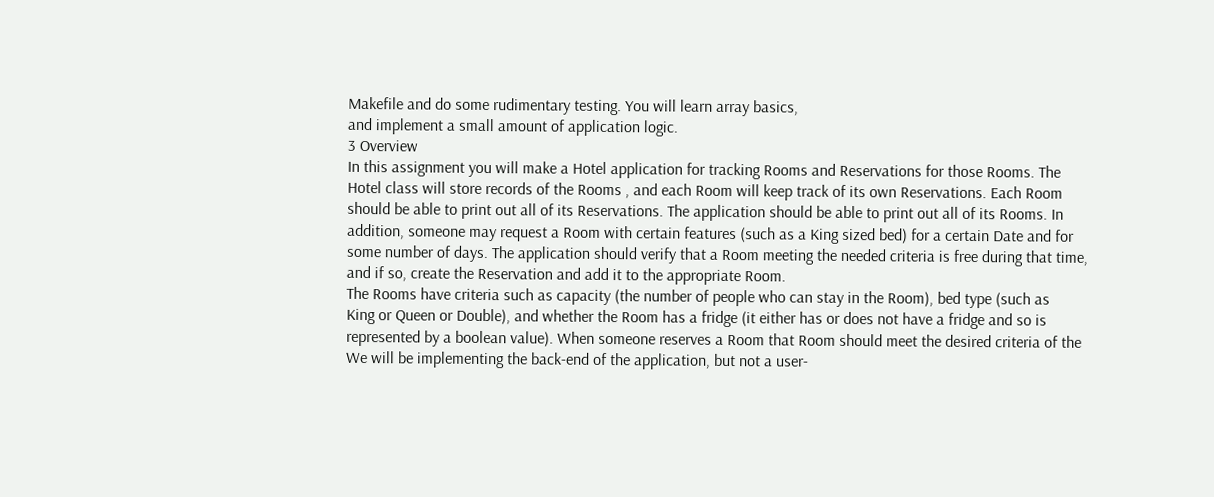Makefile and do some rudimentary testing. You will learn array basics,
and implement a small amount of application logic.
3 Overview
In this assignment you will make a Hotel application for tracking Rooms and Reservations for those Rooms. The
Hotel class will store records of the Rooms , and each Room will keep track of its own Reservations. Each Room
should be able to print out all of its Reservations. The application should be able to print out all of its Rooms. In
addition, someone may request a Room with certain features (such as a King sized bed) for a certain Date and for
some number of days. The application should verify that a Room meeting the needed criteria is free during that time,
and if so, create the Reservation and add it to the appropriate Room.
The Rooms have criteria such as capacity (the number of people who can stay in the Room), bed type (such as
King or Queen or Double), and whether the Room has a fridge (it either has or does not have a fridge and so is
represented by a boolean value). When someone reserves a Room that Room should meet the desired criteria of the
We will be implementing the back-end of the application, but not a user-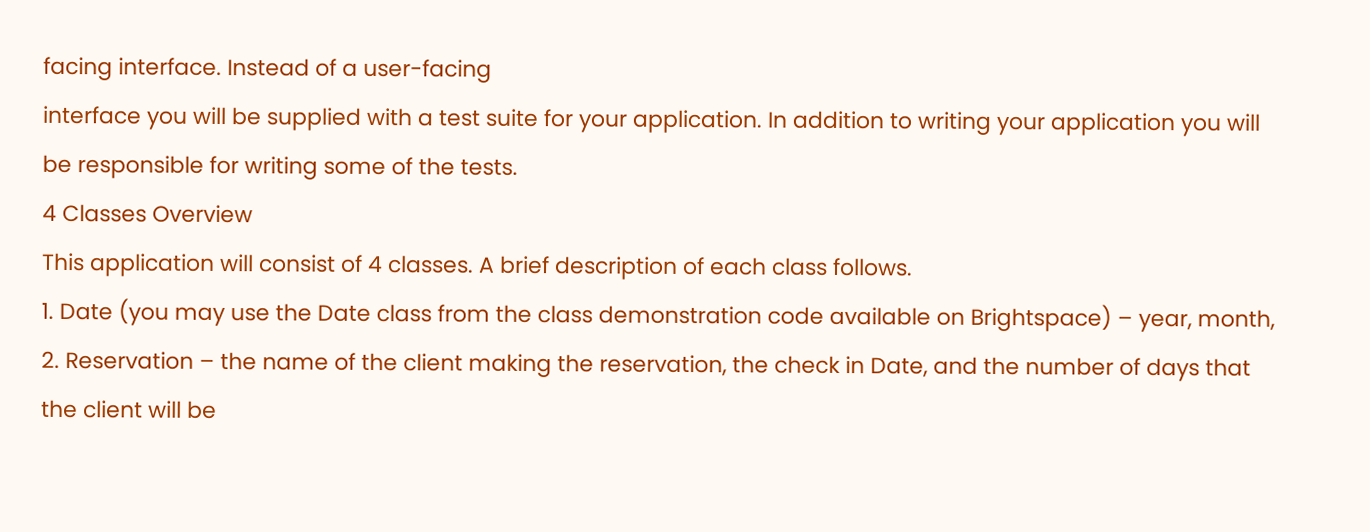facing interface. Instead of a user-facing
interface you will be supplied with a test suite for your application. In addition to writing your application you will
be responsible for writing some of the tests.
4 Classes Overview
This application will consist of 4 classes. A brief description of each class follows.
1. Date (you may use the Date class from the class demonstration code available on Brightspace) – year, month,
2. Reservation – the name of the client making the reservation, the check in Date, and the number of days that
the client will be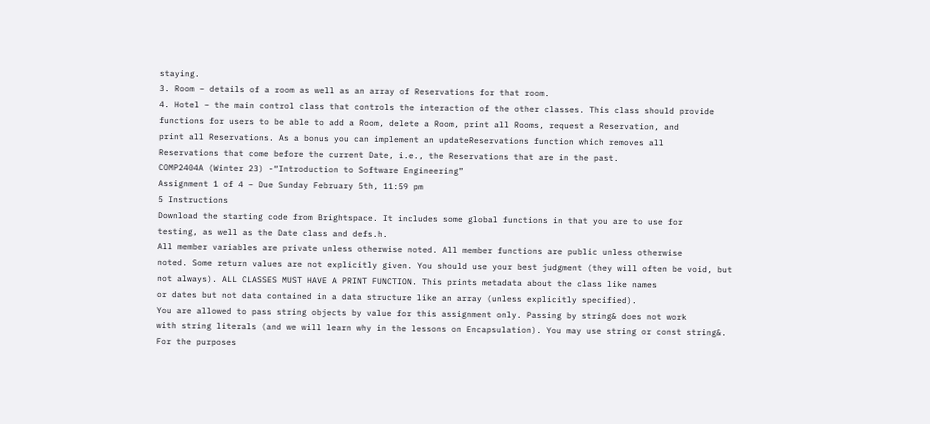staying.
3. Room – details of a room as well as an array of Reservations for that room.
4. Hotel – the main control class that controls the interaction of the other classes. This class should provide
functions for users to be able to add a Room, delete a Room, print all Rooms, request a Reservation, and
print all Reservations. As a bonus you can implement an updateReservations function which removes all
Reservations that come before the current Date, i.e., the Reservations that are in the past.
COMP2404A (Winter 23) -“Introduction to Software Engineering”
Assignment 1 of 4 – Due Sunday February 5th, 11:59 pm
5 Instructions
Download the starting code from Brightspace. It includes some global functions in that you are to use for
testing, as well as the Date class and defs.h.
All member variables are private unless otherwise noted. All member functions are public unless otherwise
noted. Some return values are not explicitly given. You should use your best judgment (they will often be void, but
not always). ALL CLASSES MUST HAVE A PRINT FUNCTION. This prints metadata about the class like names
or dates but not data contained in a data structure like an array (unless explicitly specified).
You are allowed to pass string objects by value for this assignment only. Passing by string& does not work
with string literals (and we will learn why in the lessons on Encapsulation). You may use string or const string&.
For the purposes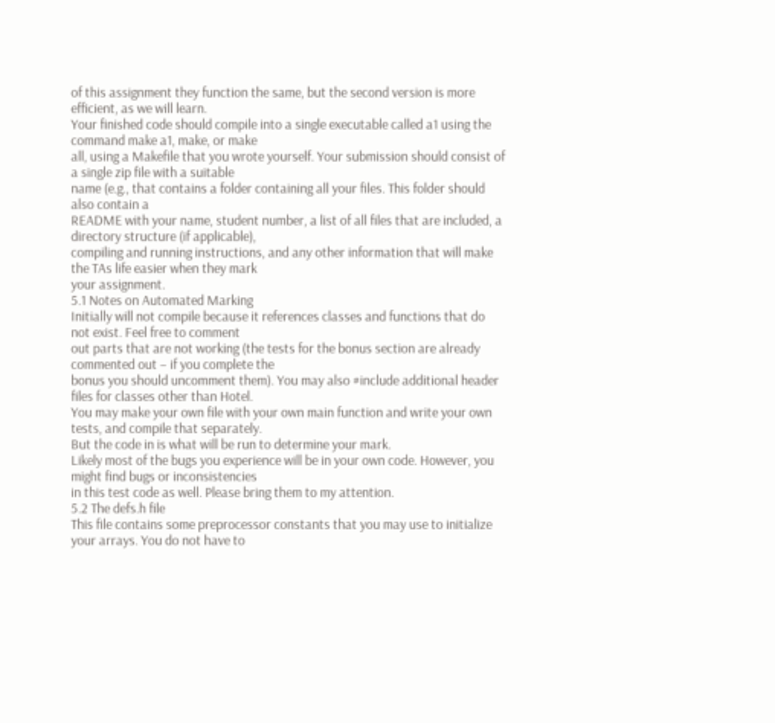of this assignment they function the same, but the second version is more efficient, as we will learn.
Your finished code should compile into a single executable called a1 using the command make a1, make, or make
all, using a Makefile that you wrote yourself. Your submission should consist of a single zip file with a suitable
name (e.g., that contains a folder containing all your files. This folder should also contain a
README with your name, student number, a list of all files that are included, a directory structure (if applicable),
compiling and running instructions, and any other information that will make the TAs life easier when they mark
your assignment.
5.1 Notes on Automated Marking
Initially will not compile because it references classes and functions that do not exist. Feel free to comment
out parts that are not working (the tests for the bonus section are already commented out – if you complete the
bonus you should uncomment them). You may also #include additional header files for classes other than Hotel.
You may make your own file with your own main function and write your own tests, and compile that separately.
But the code in is what will be run to determine your mark.
Likely most of the bugs you experience will be in your own code. However, you might find bugs or inconsistencies
in this test code as well. Please bring them to my attention.
5.2 The defs.h file
This file contains some preprocessor constants that you may use to initialize your arrays. You do not have to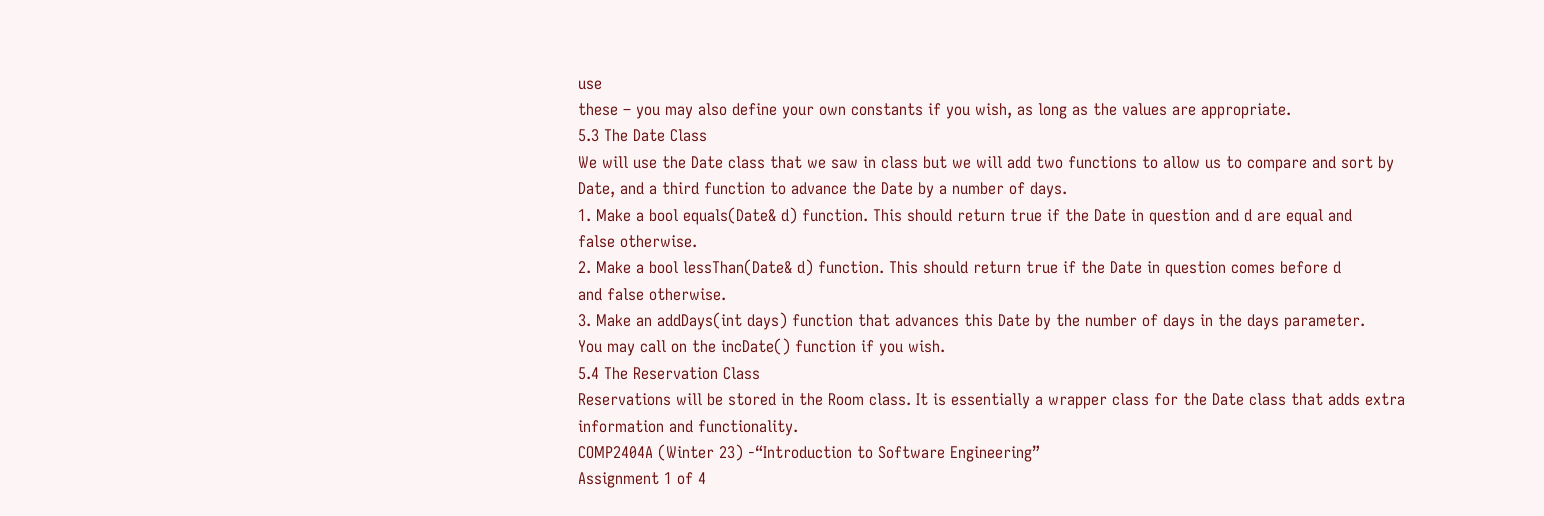use
these – you may also define your own constants if you wish, as long as the values are appropriate.
5.3 The Date Class
We will use the Date class that we saw in class but we will add two functions to allow us to compare and sort by
Date, and a third function to advance the Date by a number of days.
1. Make a bool equals(Date& d) function. This should return true if the Date in question and d are equal and
false otherwise.
2. Make a bool lessThan(Date& d) function. This should return true if the Date in question comes before d
and false otherwise.
3. Make an addDays(int days) function that advances this Date by the number of days in the days parameter.
You may call on the incDate() function if you wish.
5.4 The Reservation Class
Reservations will be stored in the Room class. It is essentially a wrapper class for the Date class that adds extra
information and functionality.
COMP2404A (Winter 23) -“Introduction to Software Engineering”
Assignment 1 of 4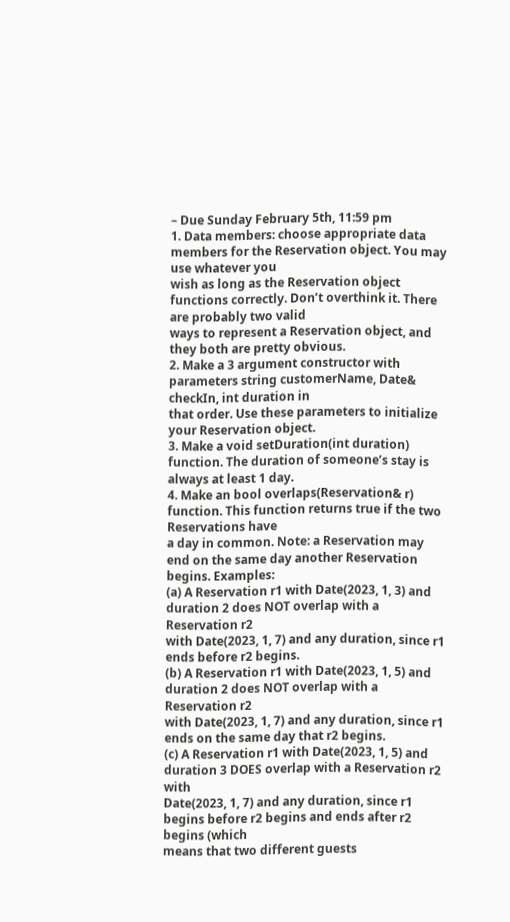– Due Sunday February 5th, 11:59 pm
1. Data members: choose appropriate data members for the Reservation object. You may use whatever you
wish as long as the Reservation object functions correctly. Don’t overthink it. There are probably two valid
ways to represent a Reservation object, and they both are pretty obvious.
2. Make a 3 argument constructor with parameters string customerName, Date& checkIn, int duration in
that order. Use these parameters to initialize your Reservation object.
3. Make a void setDuration(int duration) function. The duration of someone’s stay is always at least 1 day.
4. Make an bool overlaps(Reservation& r) function. This function returns true if the two Reservations have
a day in common. Note: a Reservation may end on the same day another Reservation begins. Examples:
(a) A Reservation r1 with Date(2023, 1, 3) and duration 2 does NOT overlap with a Reservation r2
with Date(2023, 1, 7) and any duration, since r1 ends before r2 begins.
(b) A Reservation r1 with Date(2023, 1, 5) and duration 2 does NOT overlap with a Reservation r2
with Date(2023, 1, 7) and any duration, since r1 ends on the same day that r2 begins.
(c) A Reservation r1 with Date(2023, 1, 5) and duration 3 DOES overlap with a Reservation r2 with
Date(2023, 1, 7) and any duration, since r1 begins before r2 begins and ends after r2 begins (which
means that two different guests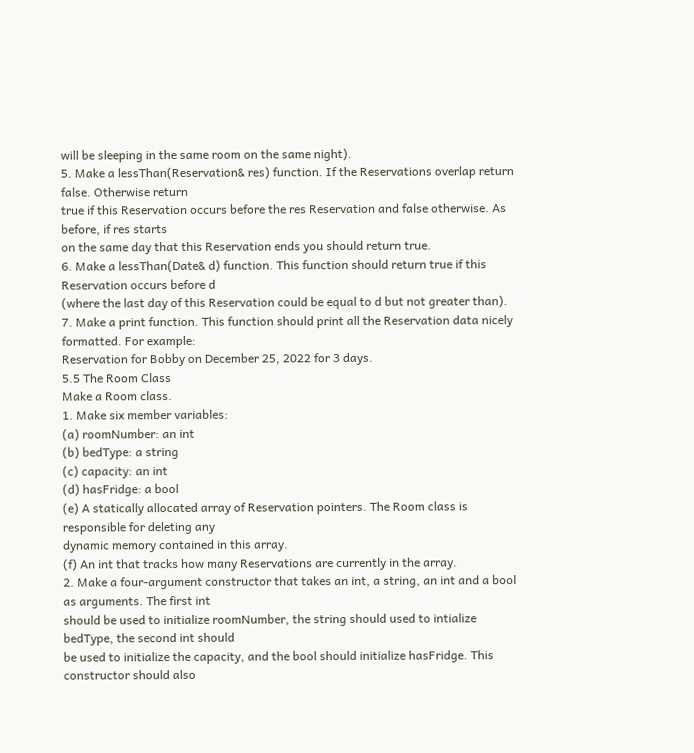will be sleeping in the same room on the same night).
5. Make a lessThan(Reservation& res) function. If the Reservations overlap return false. Otherwise return
true if this Reservation occurs before the res Reservation and false otherwise. As before, if res starts
on the same day that this Reservation ends you should return true.
6. Make a lessThan(Date& d) function. This function should return true if this Reservation occurs before d
(where the last day of this Reservation could be equal to d but not greater than).
7. Make a print function. This function should print all the Reservation data nicely formatted. For example:
Reservation for Bobby on December 25, 2022 for 3 days.
5.5 The Room Class
Make a Room class.
1. Make six member variables:
(a) roomNumber: an int
(b) bedType: a string
(c) capacity: an int
(d) hasFridge: a bool
(e) A statically allocated array of Reservation pointers. The Room class is responsible for deleting any
dynamic memory contained in this array.
(f) An int that tracks how many Reservations are currently in the array.
2. Make a four-argument constructor that takes an int, a string, an int and a bool as arguments. The first int
should be used to initialize roomNumber, the string should used to intialize bedType, the second int should
be used to initialize the capacity, and the bool should initialize hasFridge. This constructor should also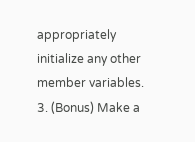appropriately initialize any other member variables.
3. (Bonus) Make a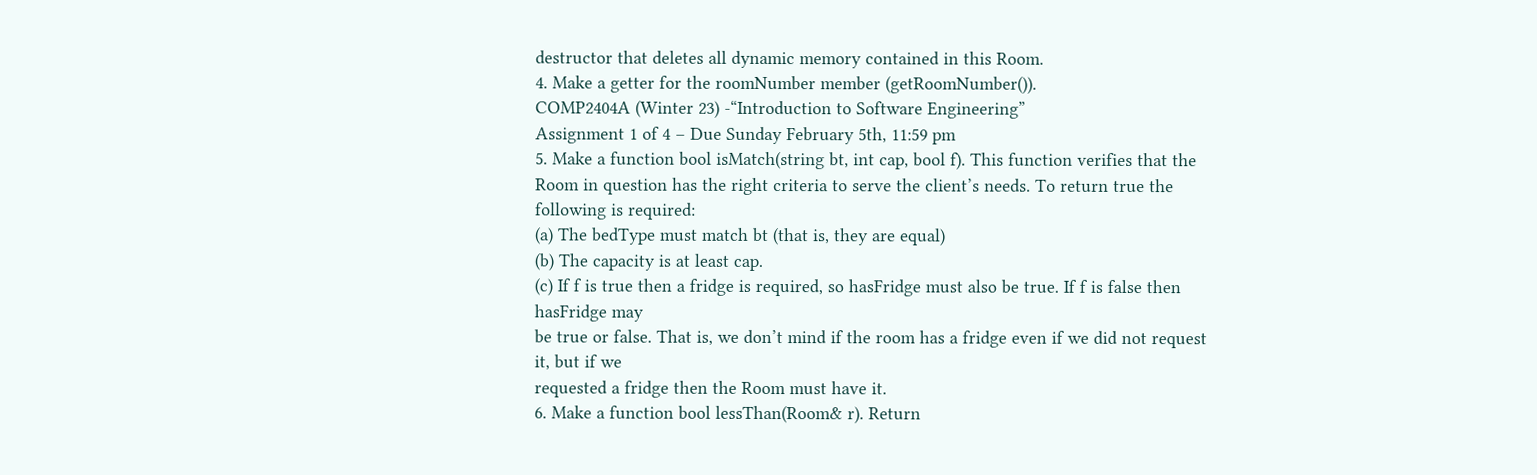destructor that deletes all dynamic memory contained in this Room.
4. Make a getter for the roomNumber member (getRoomNumber()).
COMP2404A (Winter 23) -“Introduction to Software Engineering”
Assignment 1 of 4 – Due Sunday February 5th, 11:59 pm
5. Make a function bool isMatch(string bt, int cap, bool f). This function verifies that the Room in question has the right criteria to serve the client’s needs. To return true the following is required:
(a) The bedType must match bt (that is, they are equal)
(b) The capacity is at least cap.
(c) If f is true then a fridge is required, so hasFridge must also be true. If f is false then hasFridge may
be true or false. That is, we don’t mind if the room has a fridge even if we did not request it, but if we
requested a fridge then the Room must have it.
6. Make a function bool lessThan(Room& r). Return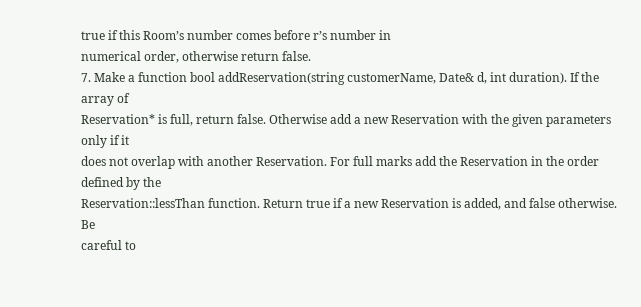true if this Room’s number comes before r’s number in
numerical order, otherwise return false.
7. Make a function bool addReservation(string customerName, Date& d, int duration). If the array of
Reservation* is full, return false. Otherwise add a new Reservation with the given parameters only if it
does not overlap with another Reservation. For full marks add the Reservation in the order defined by the
Reservation::lessThan function. Return true if a new Reservation is added, and false otherwise. Be
careful to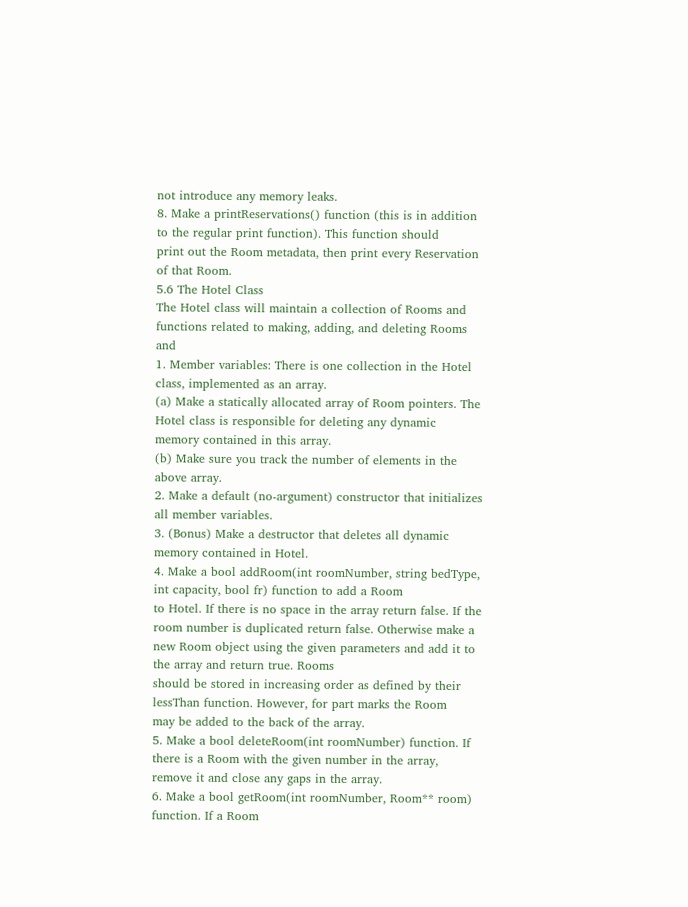not introduce any memory leaks.
8. Make a printReservations() function (this is in addition to the regular print function). This function should
print out the Room metadata, then print every Reservation of that Room.
5.6 The Hotel Class
The Hotel class will maintain a collection of Rooms and functions related to making, adding, and deleting Rooms and
1. Member variables: There is one collection in the Hotel class, implemented as an array.
(a) Make a statically allocated array of Room pointers. The Hotel class is responsible for deleting any dynamic
memory contained in this array.
(b) Make sure you track the number of elements in the above array.
2. Make a default (no-argument) constructor that initializes all member variables.
3. (Bonus) Make a destructor that deletes all dynamic memory contained in Hotel.
4. Make a bool addRoom(int roomNumber, string bedType, int capacity, bool fr) function to add a Room
to Hotel. If there is no space in the array return false. If the room number is duplicated return false. Otherwise make a new Room object using the given parameters and add it to the array and return true. Rooms
should be stored in increasing order as defined by their lessThan function. However, for part marks the Room
may be added to the back of the array.
5. Make a bool deleteRoom(int roomNumber) function. If there is a Room with the given number in the array,
remove it and close any gaps in the array.
6. Make a bool getRoom(int roomNumber, Room** room) function. If a Room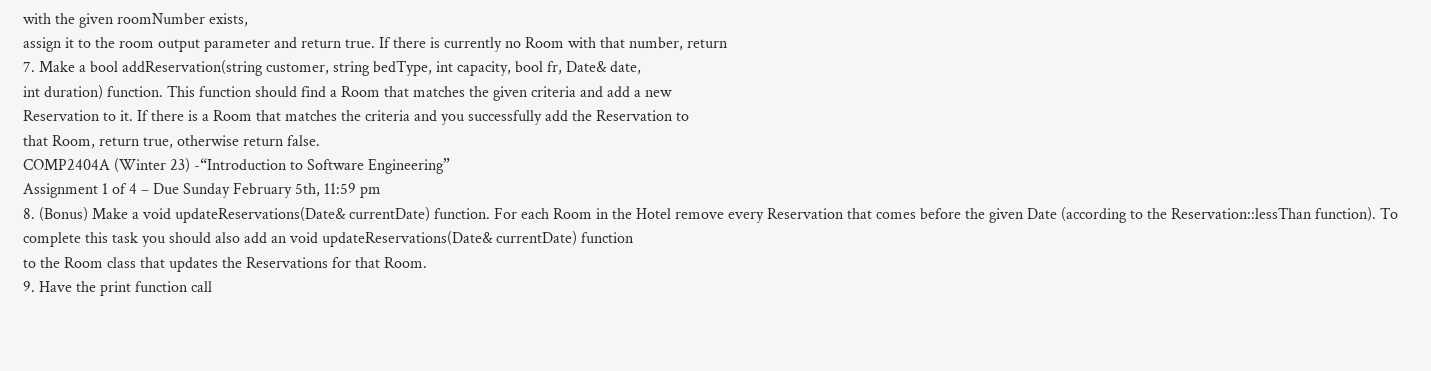with the given roomNumber exists,
assign it to the room output parameter and return true. If there is currently no Room with that number, return
7. Make a bool addReservation(string customer, string bedType, int capacity, bool fr, Date& date,
int duration) function. This function should find a Room that matches the given criteria and add a new
Reservation to it. If there is a Room that matches the criteria and you successfully add the Reservation to
that Room, return true, otherwise return false.
COMP2404A (Winter 23) -“Introduction to Software Engineering”
Assignment 1 of 4 – Due Sunday February 5th, 11:59 pm
8. (Bonus) Make a void updateReservations(Date& currentDate) function. For each Room in the Hotel remove every Reservation that comes before the given Date (according to the Reservation::lessThan function). To complete this task you should also add an void updateReservations(Date& currentDate) function
to the Room class that updates the Reservations for that Room.
9. Have the print function call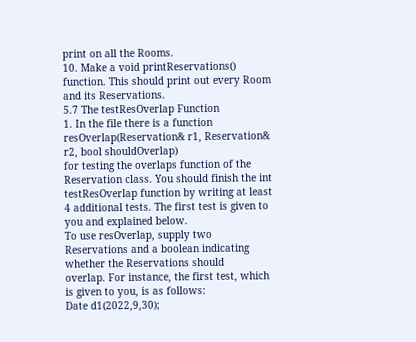print on all the Rooms.
10. Make a void printReservations() function. This should print out every Room and its Reservations.
5.7 The testResOverlap Function
1. In the file there is a function resOverlap(Reservation& r1, Reservation& r2, bool shouldOverlap)
for testing the overlaps function of the Reservation class. You should finish the int testResOverlap function by writing at least 4 additional tests. The first test is given to you and explained below.
To use resOverlap, supply two Reservations and a boolean indicating whether the Reservations should
overlap. For instance, the first test, which is given to you, is as follows:
Date d1(2022,9,30);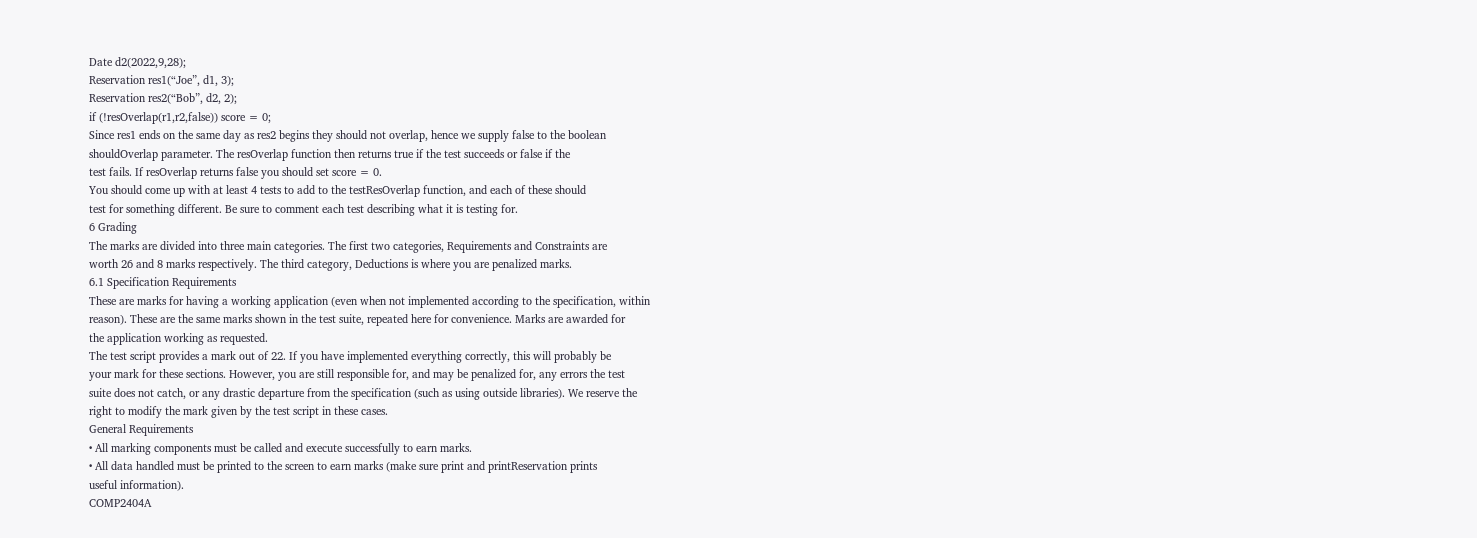Date d2(2022,9,28);
Reservation res1(“Joe”, d1, 3);
Reservation res2(“Bob”, d2, 2);
if (!resOverlap(r1,r2,false)) score = 0;
Since res1 ends on the same day as res2 begins they should not overlap, hence we supply false to the boolean
shouldOverlap parameter. The resOverlap function then returns true if the test succeeds or false if the
test fails. If resOverlap returns false you should set score = 0.
You should come up with at least 4 tests to add to the testResOverlap function, and each of these should
test for something different. Be sure to comment each test describing what it is testing for.
6 Grading
The marks are divided into three main categories. The first two categories, Requirements and Constraints are
worth 26 and 8 marks respectively. The third category, Deductions is where you are penalized marks.
6.1 Specification Requirements
These are marks for having a working application (even when not implemented according to the specification, within
reason). These are the same marks shown in the test suite, repeated here for convenience. Marks are awarded for
the application working as requested.
The test script provides a mark out of 22. If you have implemented everything correctly, this will probably be
your mark for these sections. However, you are still responsible for, and may be penalized for, any errors the test
suite does not catch, or any drastic departure from the specification (such as using outside libraries). We reserve the
right to modify the mark given by the test script in these cases.
General Requirements
• All marking components must be called and execute successfully to earn marks.
• All data handled must be printed to the screen to earn marks (make sure print and printReservation prints
useful information).
COMP2404A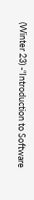(Winter 23) -“Introduction to Software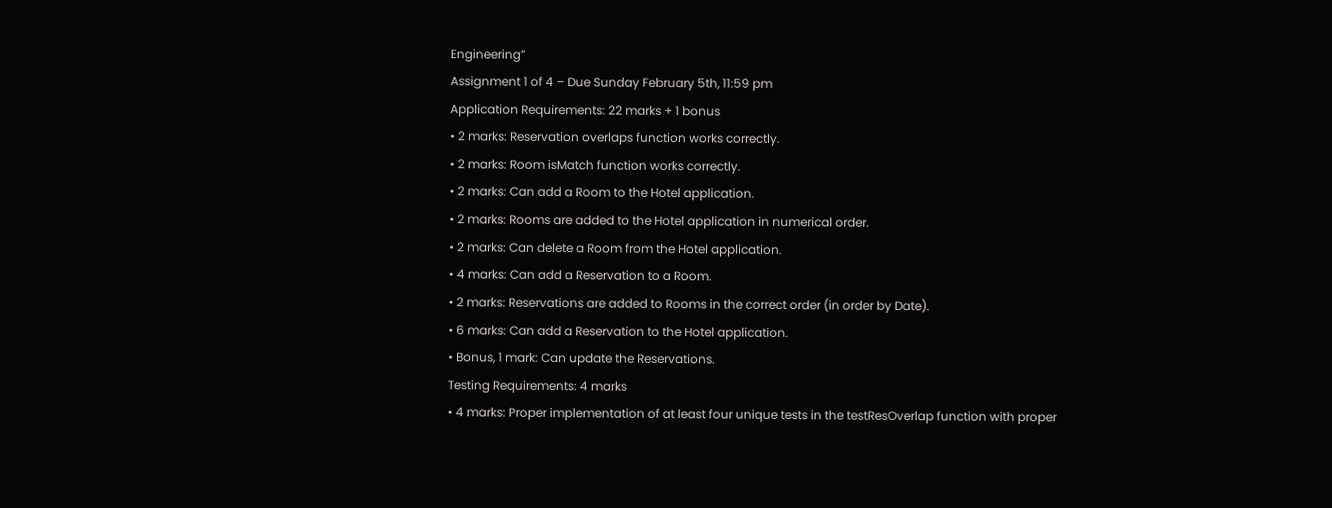Engineering”
Assignment 1 of 4 – Due Sunday February 5th, 11:59 pm
Application Requirements: 22 marks + 1 bonus
• 2 marks: Reservation overlaps function works correctly.
• 2 marks: Room isMatch function works correctly.
• 2 marks: Can add a Room to the Hotel application.
• 2 marks: Rooms are added to the Hotel application in numerical order.
• 2 marks: Can delete a Room from the Hotel application.
• 4 marks: Can add a Reservation to a Room.
• 2 marks: Reservations are added to Rooms in the correct order (in order by Date).
• 6 marks: Can add a Reservation to the Hotel application.
• Bonus, 1 mark: Can update the Reservations.
Testing Requirements: 4 marks
• 4 marks: Proper implementation of at least four unique tests in the testResOverlap function with proper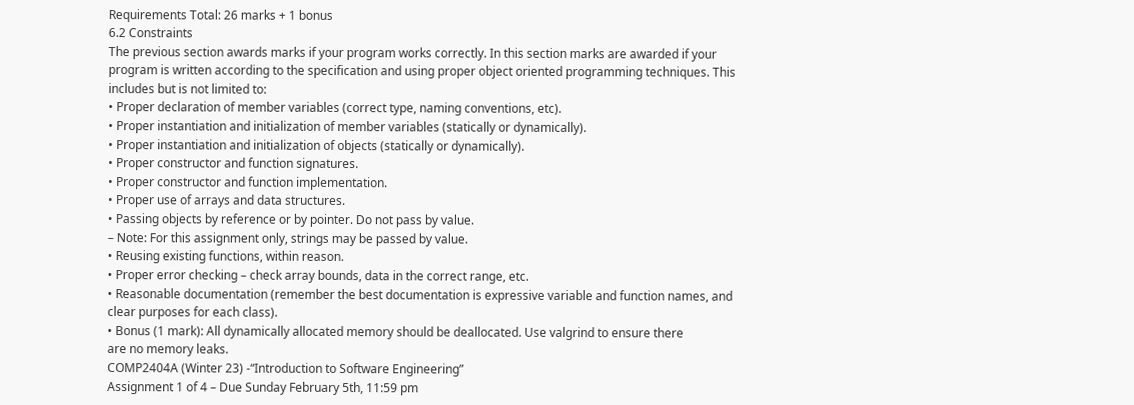Requirements Total: 26 marks + 1 bonus
6.2 Constraints
The previous section awards marks if your program works correctly. In this section marks are awarded if your
program is written according to the specification and using proper object oriented programming techniques. This
includes but is not limited to:
• Proper declaration of member variables (correct type, naming conventions, etc).
• Proper instantiation and initialization of member variables (statically or dynamically).
• Proper instantiation and initialization of objects (statically or dynamically).
• Proper constructor and function signatures.
• Proper constructor and function implementation.
• Proper use of arrays and data structures.
• Passing objects by reference or by pointer. Do not pass by value.
– Note: For this assignment only, strings may be passed by value.
• Reusing existing functions, within reason.
• Proper error checking – check array bounds, data in the correct range, etc.
• Reasonable documentation (remember the best documentation is expressive variable and function names, and
clear purposes for each class).
• Bonus (1 mark): All dynamically allocated memory should be deallocated. Use valgrind to ensure there
are no memory leaks.
COMP2404A (Winter 23) -“Introduction to Software Engineering”
Assignment 1 of 4 – Due Sunday February 5th, 11:59 pm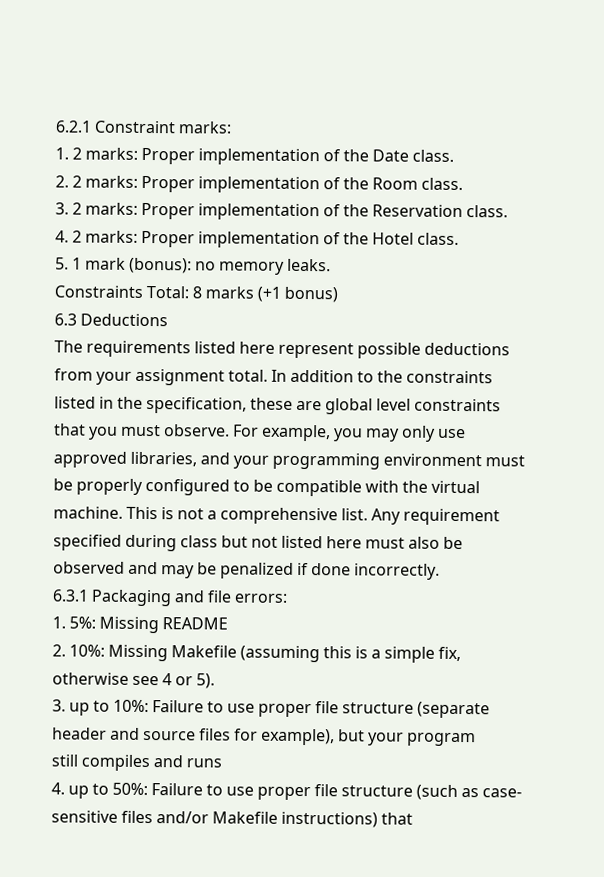6.2.1 Constraint marks:
1. 2 marks: Proper implementation of the Date class.
2. 2 marks: Proper implementation of the Room class.
3. 2 marks: Proper implementation of the Reservation class.
4. 2 marks: Proper implementation of the Hotel class.
5. 1 mark (bonus): no memory leaks.
Constraints Total: 8 marks (+1 bonus)
6.3 Deductions
The requirements listed here represent possible deductions from your assignment total. In addition to the constraints
listed in the specification, these are global level constraints that you must observe. For example, you may only use
approved libraries, and your programming environment must be properly configured to be compatible with the virtual
machine. This is not a comprehensive list. Any requirement specified during class but not listed here must also be
observed and may be penalized if done incorrectly.
6.3.1 Packaging and file errors:
1. 5%: Missing README
2. 10%: Missing Makefile (assuming this is a simple fix, otherwise see 4 or 5).
3. up to 10%: Failure to use proper file structure (separate header and source files for example), but your program
still compiles and runs
4. up to 50%: Failure to use proper file structure (such as case-sensitive files and/or Makefile instructions) that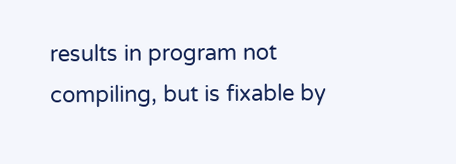results in program not compiling, but is fixable by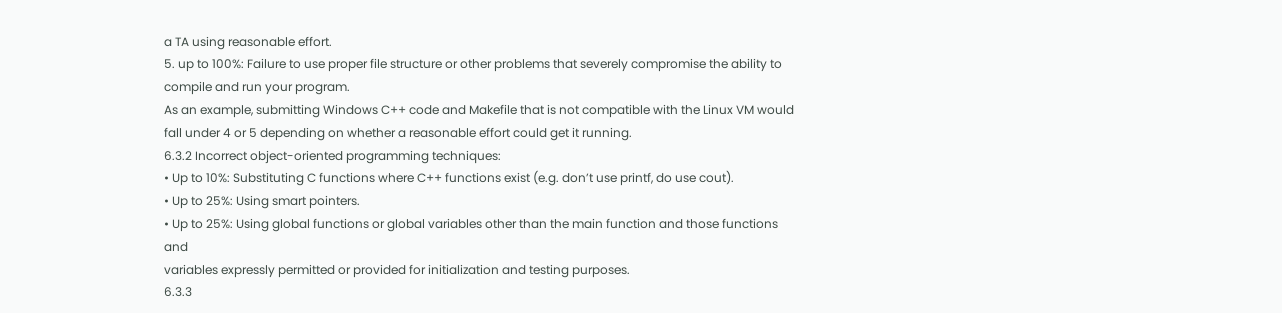a TA using reasonable effort.
5. up to 100%: Failure to use proper file structure or other problems that severely compromise the ability to
compile and run your program.
As an example, submitting Windows C++ code and Makefile that is not compatible with the Linux VM would
fall under 4 or 5 depending on whether a reasonable effort could get it running.
6.3.2 Incorrect object-oriented programming techniques:
• Up to 10%: Substituting C functions where C++ functions exist (e.g. don’t use printf, do use cout).
• Up to 25%: Using smart pointers.
• Up to 25%: Using global functions or global variables other than the main function and those functions and
variables expressly permitted or provided for initialization and testing purposes.
6.3.3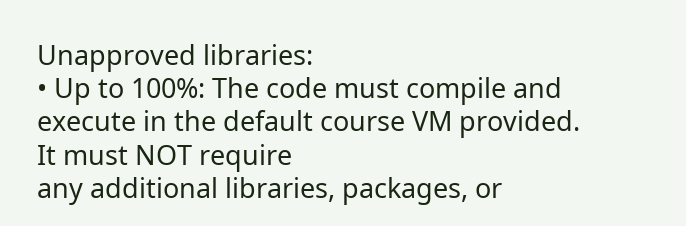Unapproved libraries:
• Up to 100%: The code must compile and execute in the default course VM provided. It must NOT require
any additional libraries, packages, or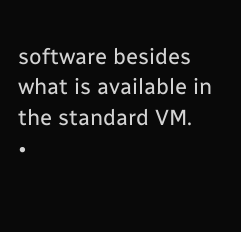software besides what is available in the standard VM.
•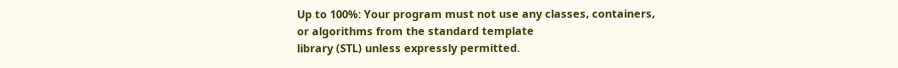Up to 100%: Your program must not use any classes, containers, or algorithms from the standard template
library (STL) unless expressly permitted.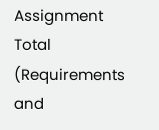Assignment Total (Requirements and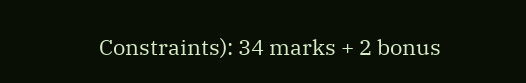Constraints): 34 marks + 2 bonus